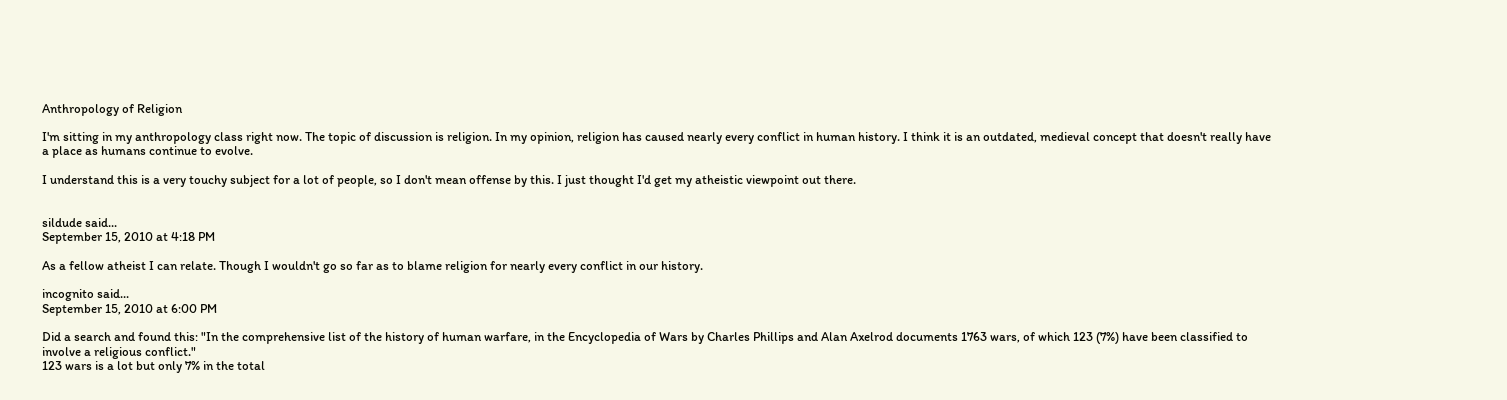Anthropology of Religion

I'm sitting in my anthropology class right now. The topic of discussion is religion. In my opinion, religion has caused nearly every conflict in human history. I think it is an outdated, medieval concept that doesn't really have a place as humans continue to evolve.

I understand this is a very touchy subject for a lot of people, so I don't mean offense by this. I just thought I'd get my atheistic viewpoint out there.


sildude said...
September 15, 2010 at 4:18 PM

As a fellow atheist I can relate. Though I wouldn't go so far as to blame religion for nearly every conflict in our history.

incognito said...
September 15, 2010 at 6:00 PM

Did a search and found this: "In the comprehensive list of the history of human warfare, in the Encyclopedia of Wars by Charles Phillips and Alan Axelrod documents 1763 wars, of which 123 (7%) have been classified to involve a religious conflict."
123 wars is a lot but only 7% in the total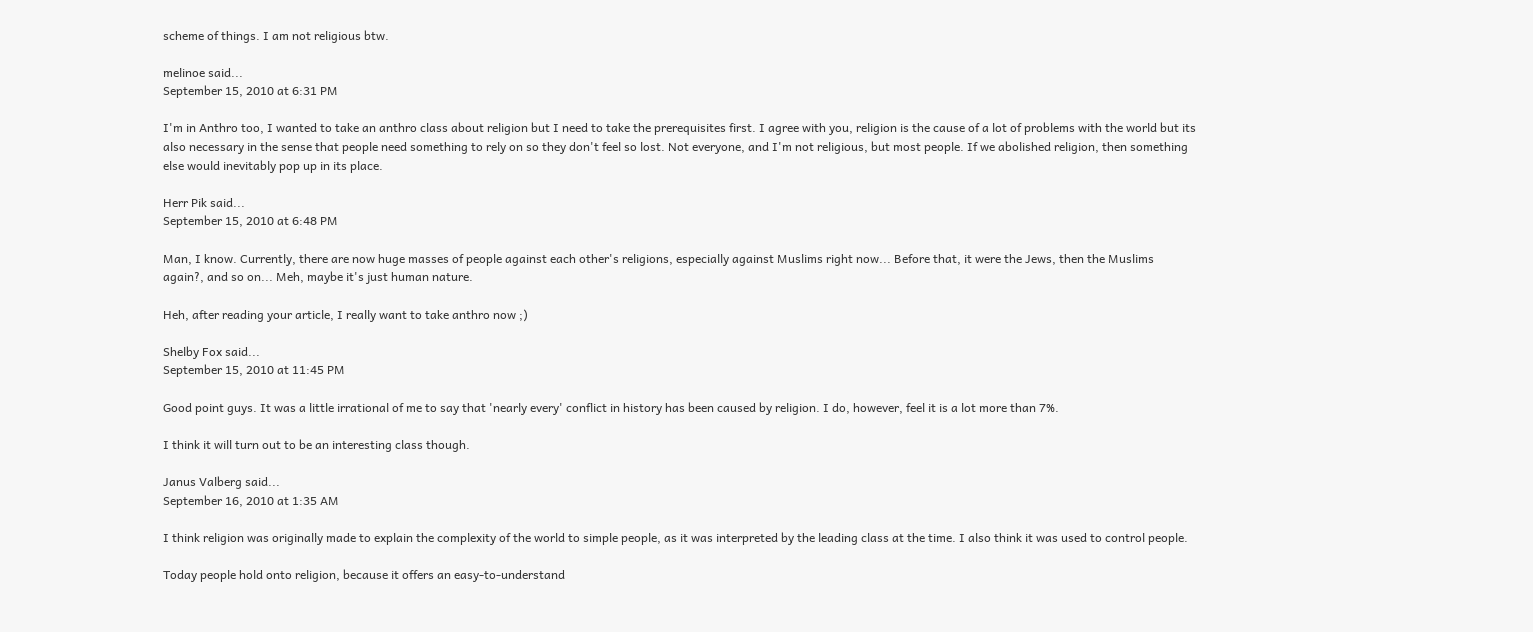scheme of things. I am not religious btw.

melinoe said...
September 15, 2010 at 6:31 PM

I'm in Anthro too, I wanted to take an anthro class about religion but I need to take the prerequisites first. I agree with you, religion is the cause of a lot of problems with the world but its also necessary in the sense that people need something to rely on so they don't feel so lost. Not everyone, and I'm not religious, but most people. If we abolished religion, then something else would inevitably pop up in its place.

Herr Pik said...
September 15, 2010 at 6:48 PM

Man, I know. Currently, there are now huge masses of people against each other's religions, especially against Muslims right now... Before that, it were the Jews, then the Muslims again?, and so on... Meh, maybe it's just human nature.

Heh, after reading your article, I really want to take anthro now ;)

Shelby Fox said...
September 15, 2010 at 11:45 PM

Good point guys. It was a little irrational of me to say that 'nearly every' conflict in history has been caused by religion. I do, however, feel it is a lot more than 7%.

I think it will turn out to be an interesting class though.

Janus Valberg said...
September 16, 2010 at 1:35 AM

I think religion was originally made to explain the complexity of the world to simple people, as it was interpreted by the leading class at the time. I also think it was used to control people.

Today people hold onto religion, because it offers an easy-to-understand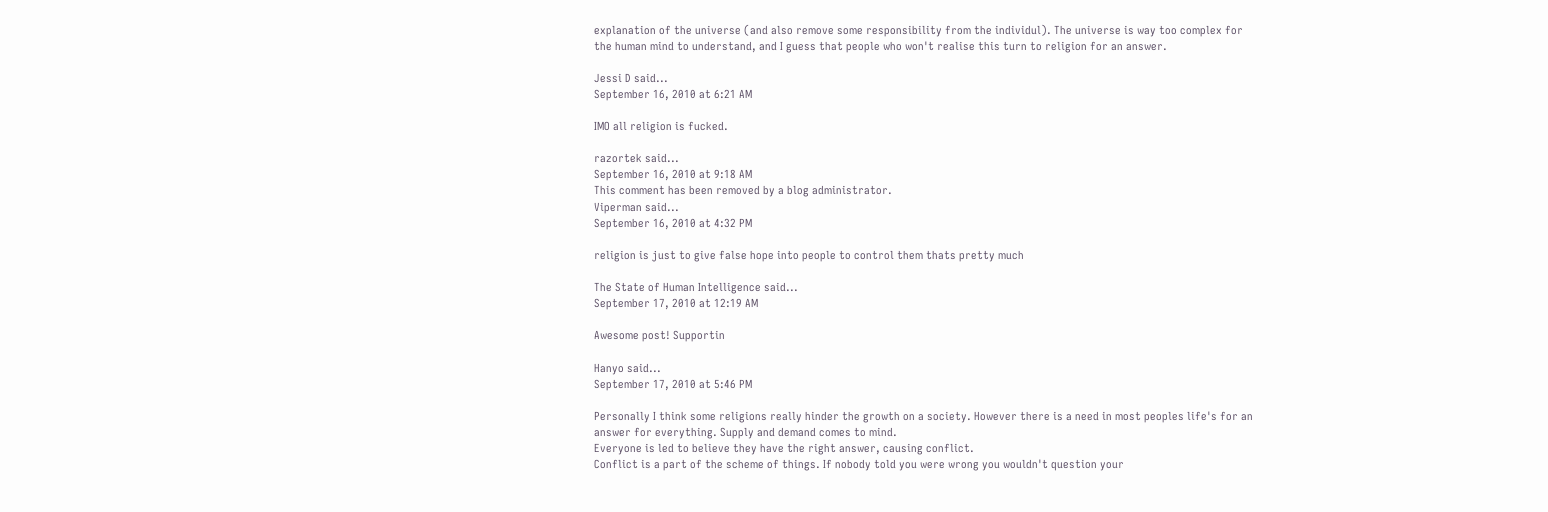explanation of the universe (and also remove some responsibility from the individul). The universe is way too complex for the human mind to understand, and I guess that people who won't realise this turn to religion for an answer.

Jessi D said...
September 16, 2010 at 6:21 AM

IMO all religion is fucked.

razortek said...
September 16, 2010 at 9:18 AM
This comment has been removed by a blog administrator.
Viperman said...
September 16, 2010 at 4:32 PM

religion is just to give false hope into people to control them thats pretty much

The State of Human Intelligence said...
September 17, 2010 at 12:19 AM

Awesome post! Supportin

Hanyo said...
September 17, 2010 at 5:46 PM

Personally I think some religions really hinder the growth on a society. However there is a need in most peoples life's for an answer for everything. Supply and demand comes to mind.
Everyone is led to believe they have the right answer, causing conflict.
Conflict is a part of the scheme of things. If nobody told you were wrong you wouldn't question your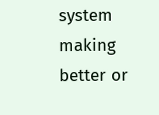system making better or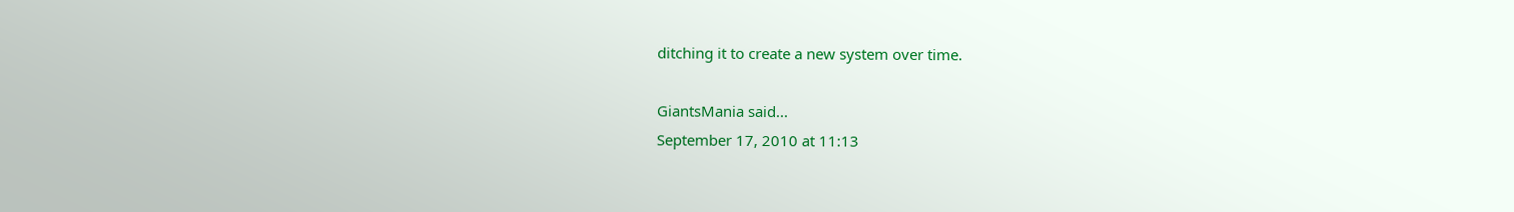ditching it to create a new system over time.

GiantsMania said...
September 17, 2010 at 11:13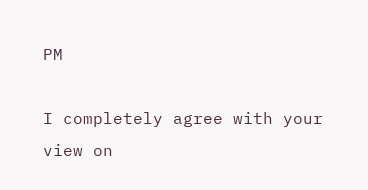PM

I completely agree with your view on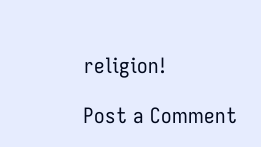religion!

Post a Comment